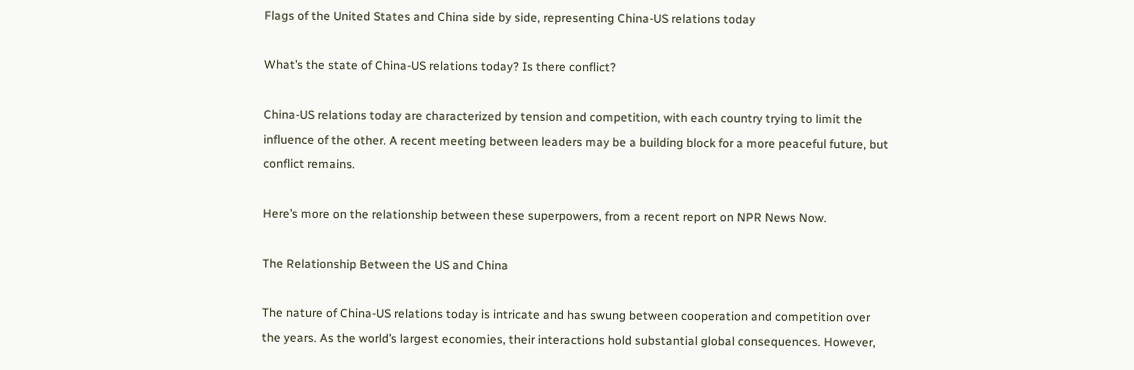Flags of the United States and China side by side, representing China-US relations today

What’s the state of China-US relations today? Is there conflict?

China-US relations today are characterized by tension and competition, with each country trying to limit the influence of the other. A recent meeting between leaders may be a building block for a more peaceful future, but conflict remains.

Here’s more on the relationship between these superpowers, from a recent report on NPR News Now.

The Relationship Between the US and China

The nature of China-US relations today is intricate and has swung between cooperation and competition over the years. As the world’s largest economies, their interactions hold substantial global consequences. However,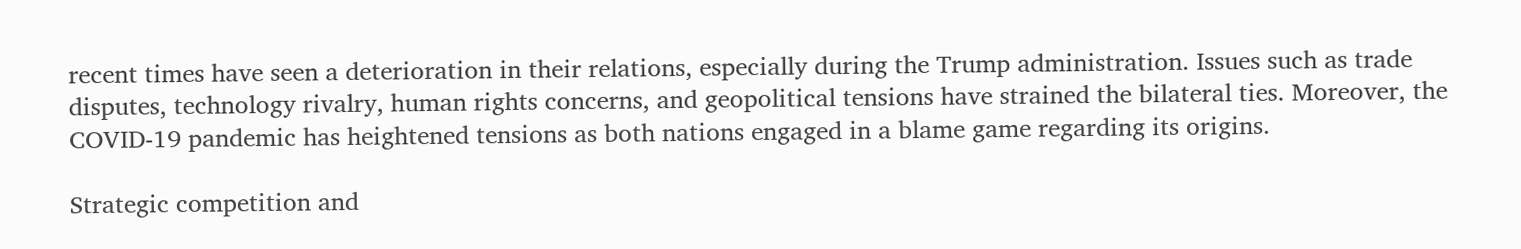recent times have seen a deterioration in their relations, especially during the Trump administration. Issues such as trade disputes, technology rivalry, human rights concerns, and geopolitical tensions have strained the bilateral ties. Moreover, the COVID-19 pandemic has heightened tensions as both nations engaged in a blame game regarding its origins.

Strategic competition and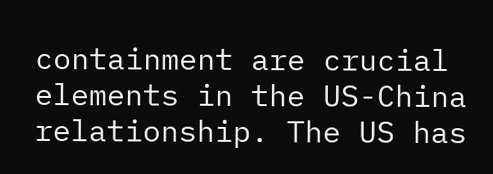containment are crucial elements in the US-China relationship. The US has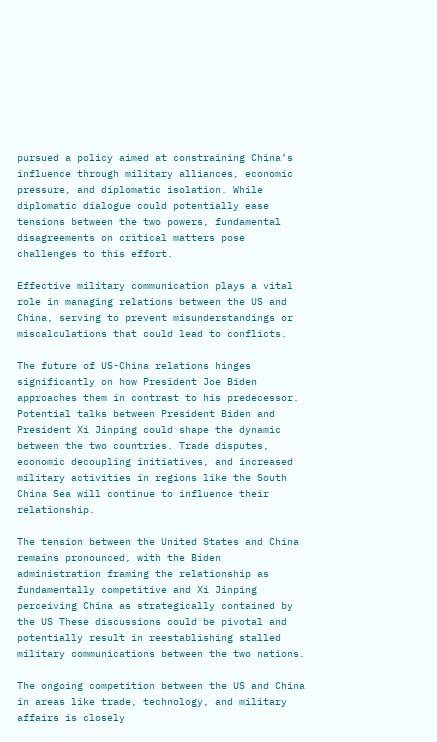pursued a policy aimed at constraining China’s influence through military alliances, economic pressure, and diplomatic isolation. While diplomatic dialogue could potentially ease tensions between the two powers, fundamental disagreements on critical matters pose challenges to this effort.

Effective military communication plays a vital role in managing relations between the US and China, serving to prevent misunderstandings or miscalculations that could lead to conflicts.

The future of US-China relations hinges significantly on how President Joe Biden approaches them in contrast to his predecessor. Potential talks between President Biden and President Xi Jinping could shape the dynamic between the two countries. Trade disputes, economic decoupling initiatives, and increased military activities in regions like the South China Sea will continue to influence their relationship.

The tension between the United States and China remains pronounced, with the Biden administration framing the relationship as fundamentally competitive and Xi Jinping perceiving China as strategically contained by the US These discussions could be pivotal and potentially result in reestablishing stalled military communications between the two nations.

The ongoing competition between the US and China in areas like trade, technology, and military affairs is closely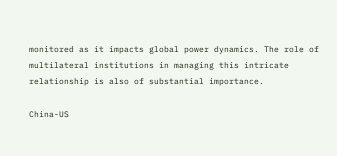monitored as it impacts global power dynamics. The role of multilateral institutions in managing this intricate relationship is also of substantial importance.

China-US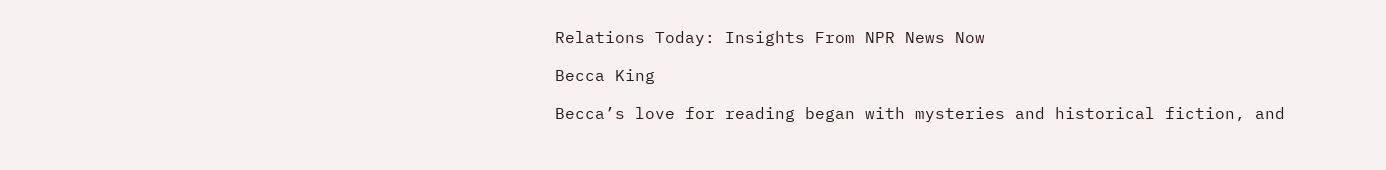Relations Today: Insights From NPR News Now

Becca King

Becca’s love for reading began with mysteries and historical fiction, and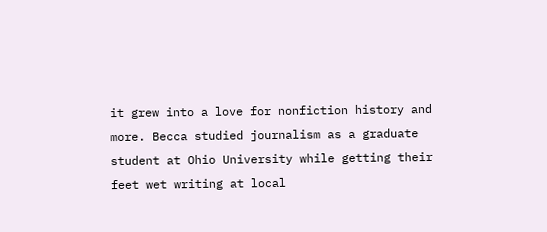it grew into a love for nonfiction history and more. Becca studied journalism as a graduate student at Ohio University while getting their feet wet writing at local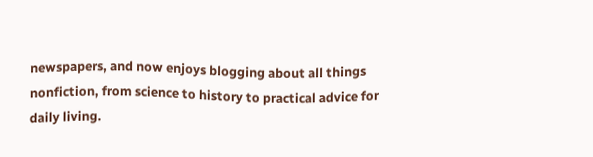newspapers, and now enjoys blogging about all things nonfiction, from science to history to practical advice for daily living.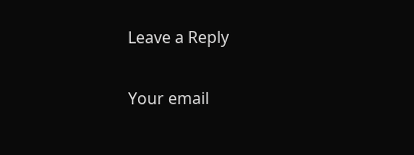Leave a Reply

Your email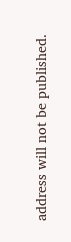address will not be published.